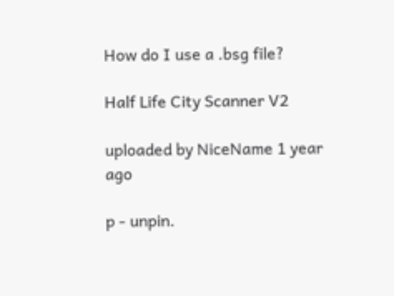How do I use a .bsg file?

Half Life City Scanner V2

uploaded by NiceName 1 year ago

p - unpin.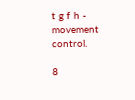t g f h - movement control.

8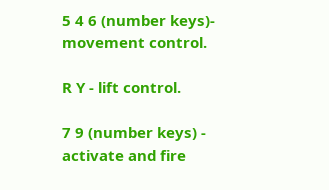5 4 6 (number keys)- movement control.

R Y - lift control.

7 9 (number keys) - activate and fire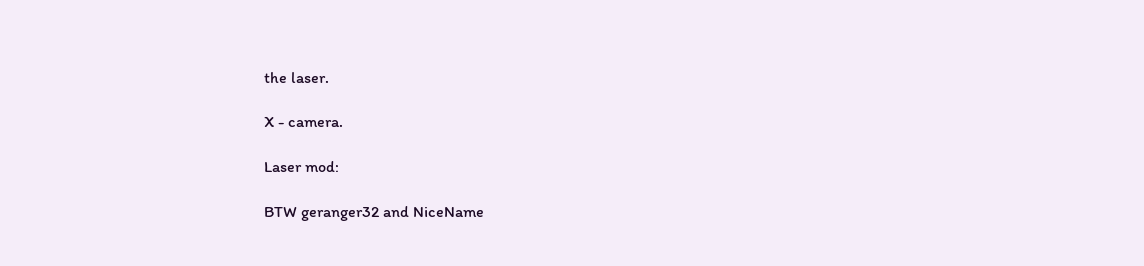the laser.

X - camera.

Laser mod:

BTW geranger32 and NiceName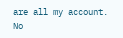are all my account.
No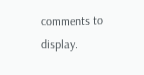comments to display.